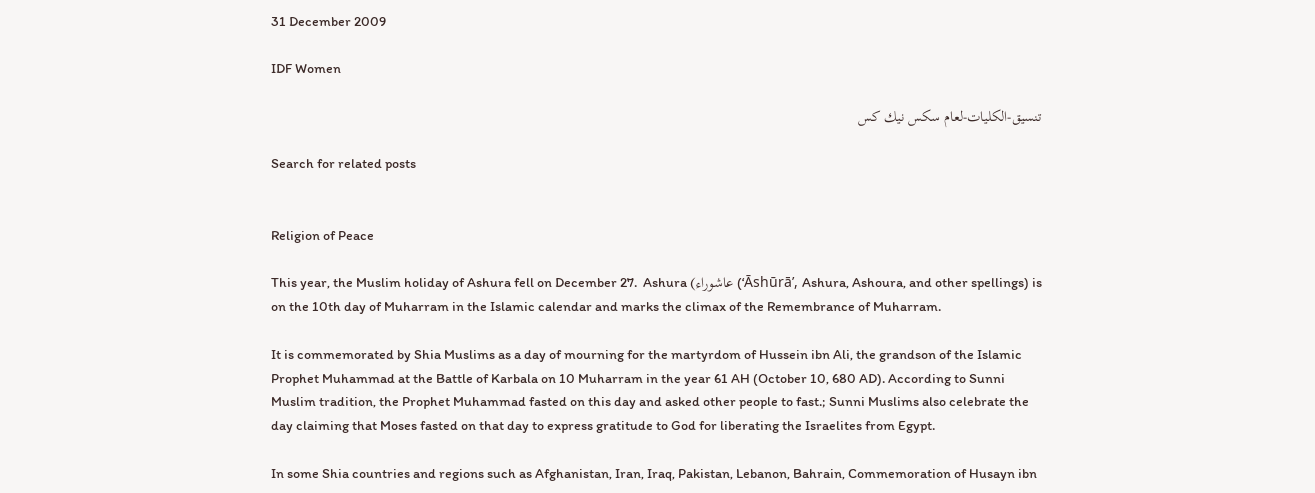31 December 2009

IDF Women

تنسيق-الكليات-لعام سكس نيك كس

Search for related posts


Religion of Peace

This year, the Muslim holiday of Ashura fell on December 27.  Ashura (عاشوراء (ʻĀshūrā’, Ashura, Ashoura, and other spellings) is on the 10th day of Muharram in the Islamic calendar and marks the climax of the Remembrance of Muharram.

It is commemorated by Shia Muslims as a day of mourning for the martyrdom of Hussein ibn Ali, the grandson of the Islamic Prophet Muhammad at the Battle of Karbala on 10 Muharram in the year 61 AH (October 10, 680 AD). According to Sunni Muslim tradition, the Prophet Muhammad fasted on this day and asked other people to fast.; Sunni Muslims also celebrate the day claiming that Moses fasted on that day to express gratitude to God for liberating the Israelites from Egypt.

In some Shia countries and regions such as Afghanistan, Iran, Iraq, Pakistan, Lebanon, Bahrain, Commemoration of Husayn ibn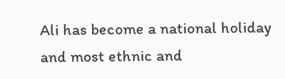Ali has become a national holiday and most ethnic and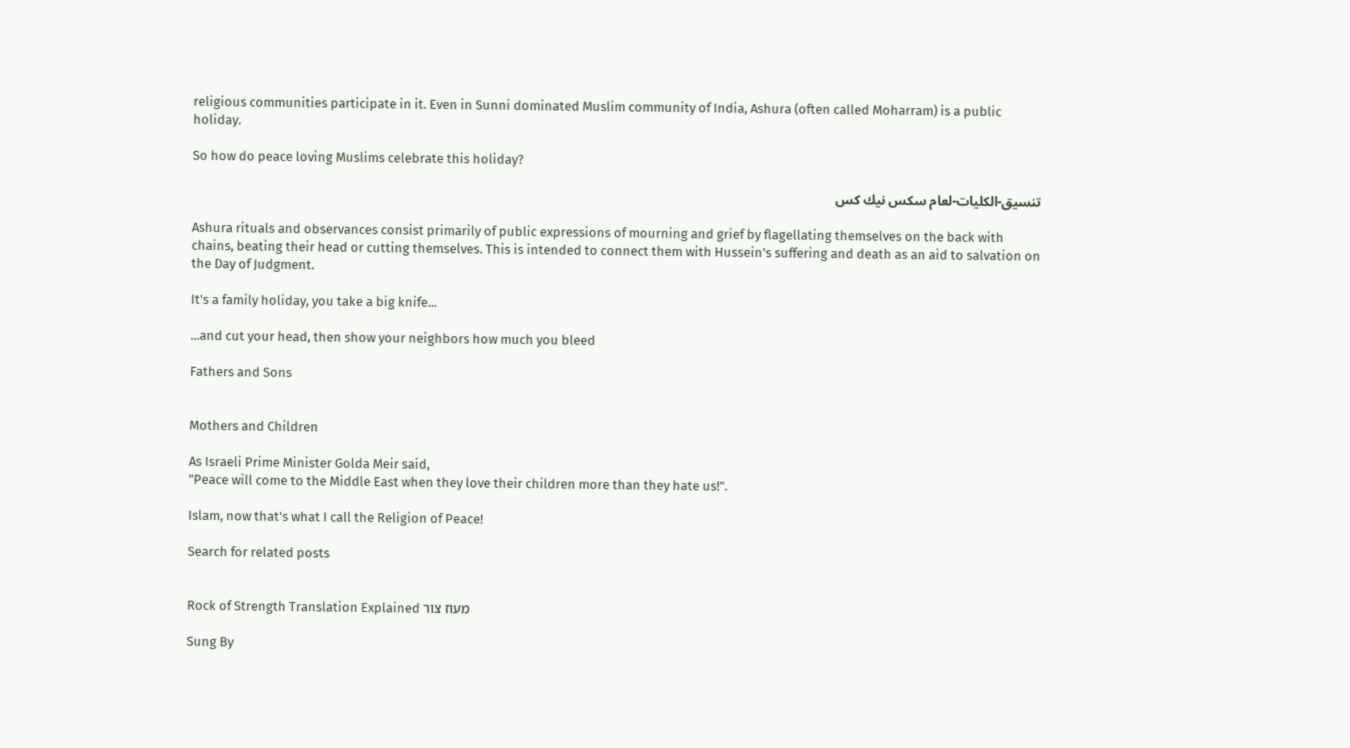religious communities participate in it. Even in Sunni dominated Muslim community of India, Ashura (often called Moharram) is a public holiday.

So how do peace loving Muslims celebrate this holiday?

تنسيق-الكليات-لعام سكس نيك كس

Ashura rituals and observances consist primarily of public expressions of mourning and grief by flagellating themselves on the back with chains, beating their head or cutting themselves. This is intended to connect them with Hussein's suffering and death as an aid to salvation on the Day of Judgment.

It's a family holiday, you take a big knife...

...and cut your head, then show your neighbors how much you bleed

Fathers and Sons


Mothers and Children

As Israeli Prime Minister Golda Meir said,
"Peace will come to the Middle East when they love their children more than they hate us!".

Islam, now that's what I call the Religion of Peace!

Search for related posts


Rock of Strength Translation Explained מעוז צור

Sung By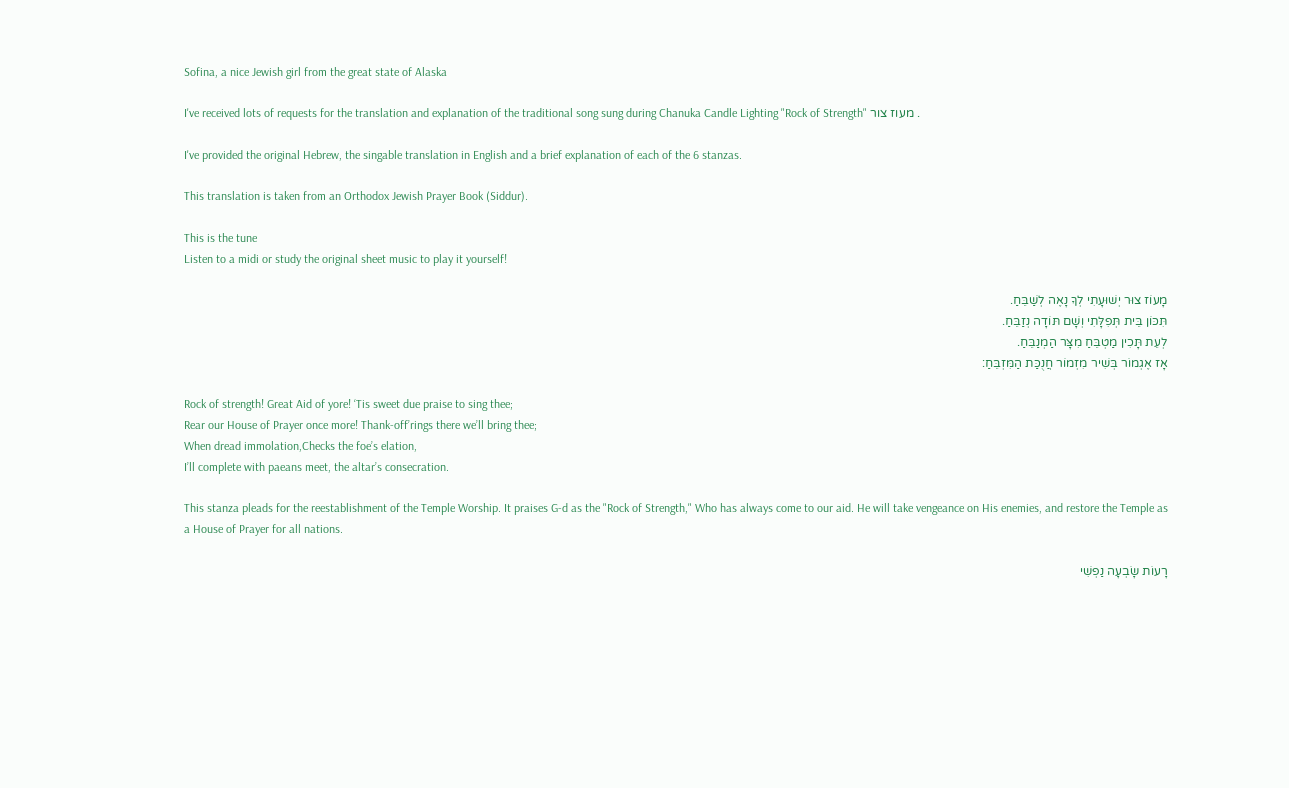Sofina, a nice Jewish girl from the great state of Alaska

I've received lots of requests for the translation and explanation of the traditional song sung during Chanuka Candle Lighting "Rock of Strength" מעוז צור .

I've provided the original Hebrew, the singable translation in English and a brief explanation of each of the 6 stanzas.

This translation is taken from an Orthodox Jewish Prayer Book (Siddur).

This is the tune
Listen to a midi or study the original sheet music to play it yourself!

מָעוֹז צוּר יְשׁוּעָתִי לְךָ נָאֶה לְשַׁבֵּחַ.
תִּכּוֹן בֵּית תְּפִלָּתִי וְשָׁם תּוֹדָה נְזַבֵּחַ.
לְעֵת תָּכִין מַטְבֵּחַ מִצָּר הַמְנַבֵּחַ.
אָז אֶגְמוֹר בְּשִׁיר מִזְמוֹר חֲנֻכַּת הַמִּזְבֵּחַ:

Rock of strength! Great Aid of yore! ‘Tis sweet due praise to sing thee;
Rear our House of Prayer once more! Thank-off’rings there we’ll bring thee;
When dread immolation,Checks the foe’s elation,
I’ll complete with paeans meet, the altar’s consecration.

This stanza pleads for the reestablishment of the Temple Worship. It praises G-d as the "Rock of Strength," Who has always come to our aid. He will take vengeance on His enemies, and restore the Temple as a House of Prayer for all nations.

רָעוֹת שָׂבְעָה נַפְשִׁי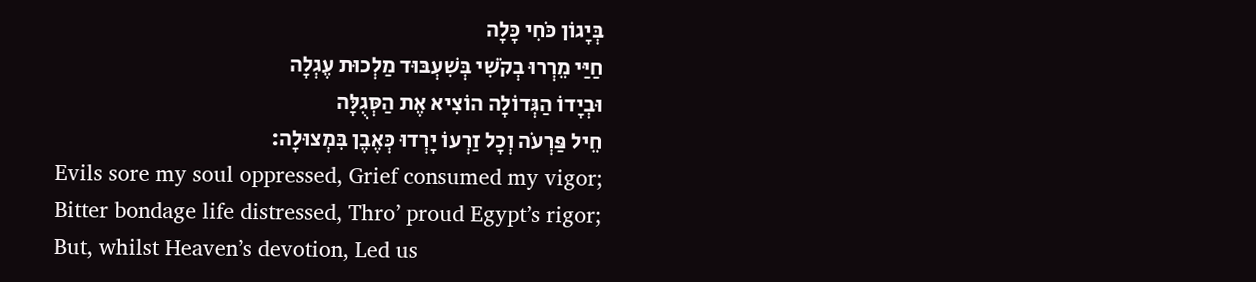בְּיָגוֹן כֹּחִי כָּלָה
חַיַּי מֵרְרוּ בְקֹשִׁי בְּשִׁעְבּוּד מַלְכוּת עֶגְלָה
וּבְיָדוֹ הַגְּדוֹלָה הוֹצִיא אֶת הַסְּגֻלָּה
חֵיל פַּרְעֹה וְכָל זַרְעוֹ יָרְדוּ כְּאֶבֶן בִּמְצוּלָה:
Evils sore my soul oppressed, Grief consumed my vigor;
Bitter bondage life distressed, Thro’ proud Egypt’s rigor;
But, whilst Heaven’s devotion, Led us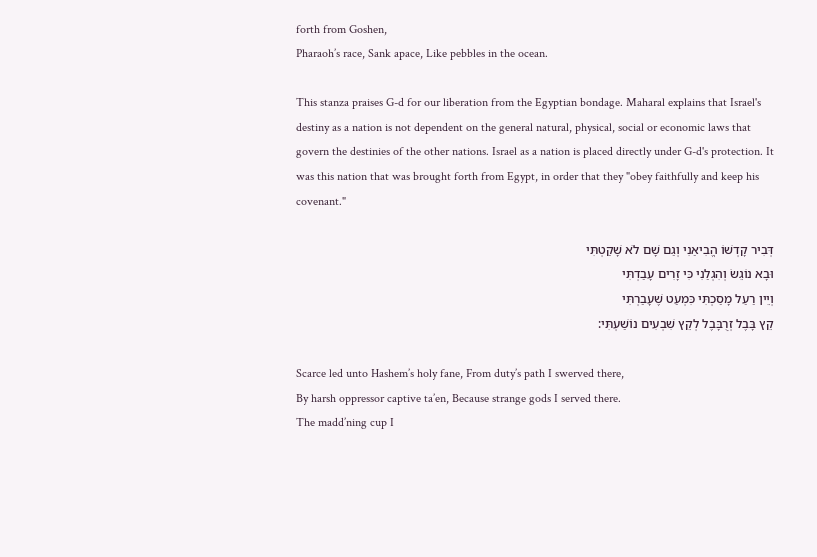forth from Goshen,
Pharaoh’s race, Sank apace, Like pebbles in the ocean.

This stanza praises G-d for our liberation from the Egyptian bondage. Maharal explains that Israel's destiny as a nation is not dependent on the general natural, physical, social or economic laws that govern the destinies of the other nations. Israel as a nation is placed directly under G-d's protection. It was this nation that was brought forth from Egypt, in order that they "obey faithfully and keep his covenant."

דְּבִיר קָדְשׁוֹ הֱבִיאַנִי וְגַם שָׁם לֹא שָׁקַטְתִּי
וּבָא נוֹגֵשׂ וְהִגְלַנִי כִּי זָרִים עָבַדְתִּי
וְיֵין רַעַל מָסַכְתִּי כִּמְעַט שֶׁעָבַרְתִּי
קֵץ בָּבֶל זְרֻבָּבֶל לְקֵץ שִׁבְעִים נוֹשַׁעְתִּי:

Scarce led unto Hashem’s holy fane, From duty’s path I swerved there,
By harsh oppressor captive ta’en, Because strange gods I served there.
The madd’ning cup I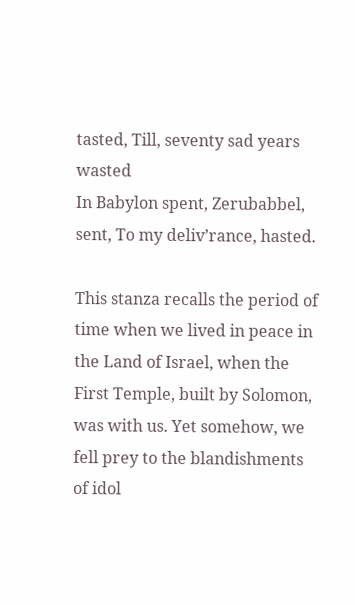tasted, Till, seventy sad years wasted
In Babylon spent, Zerubabbel, sent, To my deliv’rance, hasted.

This stanza recalls the period of time when we lived in peace in the Land of Israel, when the First Temple, built by Solomon, was with us. Yet somehow, we fell prey to the blandishments of idol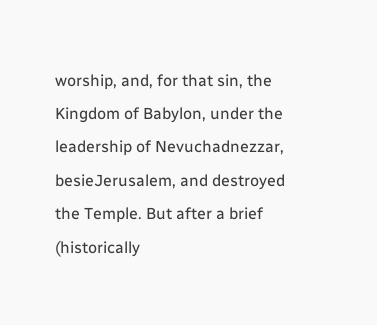worship, and, for that sin, the Kingdom of Babylon, under the leadership of Nevuchadnezzar, besieJerusalem, and destroyed the Temple. But after a brief (historically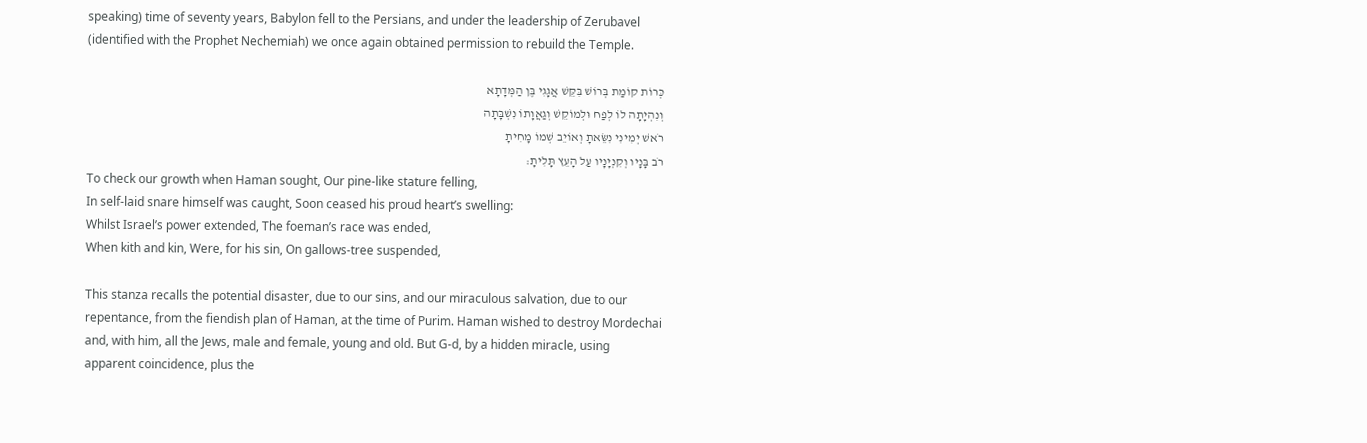speaking) time of seventy years, Babylon fell to the Persians, and under the leadership of Zerubavel (identified with the Prophet Nechemiah) we once again obtained permission to rebuild the Temple.

כְּרוֹת קוֹמַת בְּרוֹשׁ בִּקֵּשׁ אֲגָגִי בֶּן הַמְּדָתָא
וְנִהְיָתָה לוֹ לְפַח וּלְמוֹקֵשׁ וְגַאֲוָתוֹ נִשְׁבָּתָה
רֹאשׁ יְמִינִי נִשֵּׂאתָ וְאוֹיֵב שְׁמוֹ מָחִיתָ
רֹב בָּנָיו וְקִנְיָנָיו עַל הָעֵץ תָּלִיתָ:
To check our growth when Haman sought, Our pine-like stature felling,
In self-laid snare himself was caught, Soon ceased his proud heart’s swelling:
Whilst Israel’s power extended, The foeman’s race was ended,
When kith and kin, Were, for his sin, On gallows-tree suspended,

This stanza recalls the potential disaster, due to our sins, and our miraculous salvation, due to our repentance, from the fiendish plan of Haman, at the time of Purim. Haman wished to destroy Mordechai and, with him, all the Jews, male and female, young and old. But G-d, by a hidden miracle, using apparent coincidence, plus the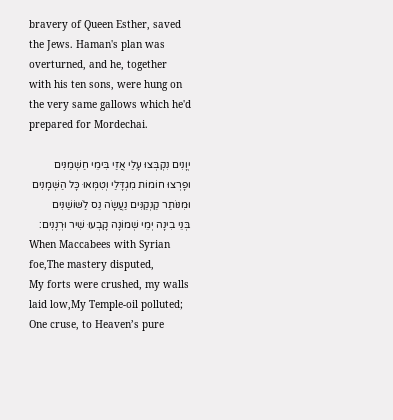bravery of Queen Esther, saved the Jews. Haman's plan was overturned, and he, together with his ten sons, were hung on the very same gallows which he'd prepared for Mordechai.

יְוָנִים נִקְבְּצוּ עָלַי אֲזַי בִּימֵי חַשְׁמַנִּים
וּפָרְצוּ חוֹמוֹת מִגְדָּלַי וְטִמְּאוּ כָּל הַשְּׁמָנִים
וּמִנּוֹתַר קַנְקַנִּים נַעֲשָׂה נֵס לַשּׁוֹשַׁנִּים
בְּנֵי בִינָה יְמֵי שְׁמוֹנָה קָבְעוּ שִׁיר וּרְנָנִים:
When Maccabees with Syrian foe,The mastery disputed,
My forts were crushed, my walls laid low,My Temple-oil polluted;
One cruse, to Heaven’s pure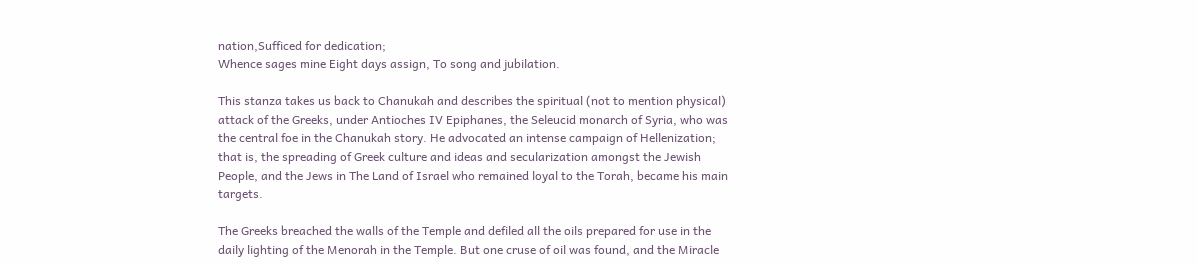nation,Sufficed for dedication;
Whence sages mine Eight days assign, To song and jubilation.

This stanza takes us back to Chanukah and describes the spiritual (not to mention physical) attack of the Greeks, under Antioches IV Epiphanes, the Seleucid monarch of Syria, who was the central foe in the Chanukah story. He advocated an intense campaign of Hellenization; that is, the spreading of Greek culture and ideas and secularization amongst the Jewish People, and the Jews in The Land of Israel who remained loyal to the Torah, became his main targets.

The Greeks breached the walls of the Temple and defiled all the oils prepared for use in the daily lighting of the Menorah in the Temple. But one cruse of oil was found, and the Miracle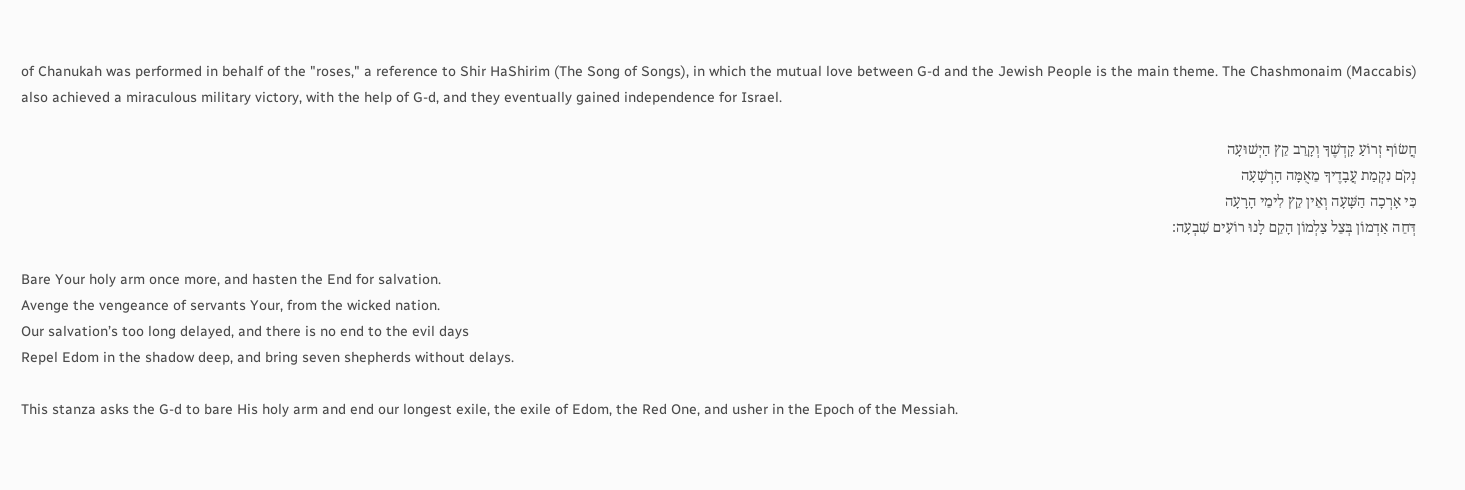of Chanukah was performed in behalf of the "roses," a reference to Shir HaShirim (The Song of Songs), in which the mutual love between G-d and the Jewish People is the main theme. The Chashmonaim (Maccabis) also achieved a miraculous military victory, with the help of G-d, and they eventually gained independence for Israel.

חֲשׂוֹף זְרוֹעַ קָדְשֶׁךָ וְקָרֵב קֵץ הַיְשׁוּעָה
נְקֹם נִקְמַת עֲבָדֶיךָ מֵאֻמָּה הָרְשָׁעָה
כִּי אָרְכָה הַשָּׁעָה וְאֵין קֵץ לִימֵי הָרָעָה
דְּחֵה אַדְמוֹן בְּצֵל צַלְמוֹן הָקֵם לָנוּ רוֹעִים שִׁבְעָה:

Bare Your holy arm once more, and hasten the End for salvation.
Avenge the vengeance of servants Your, from the wicked nation.
Our salvation’s too long delayed, and there is no end to the evil days
Repel Edom in the shadow deep, and bring seven shepherds without delays.

This stanza asks the G-d to bare His holy arm and end our longest exile, the exile of Edom, the Red One, and usher in the Epoch of the Messiah.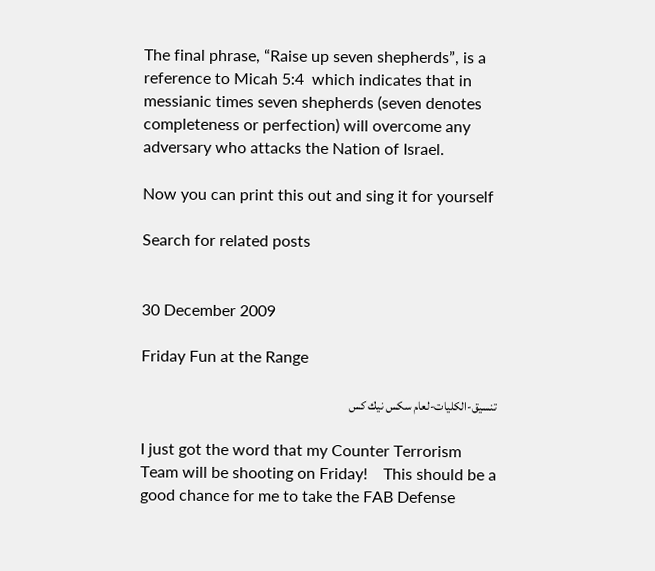The final phrase, “Raise up seven shepherds”, is a reference to Micah 5:4  which indicates that in messianic times seven shepherds (seven denotes completeness or perfection) will overcome any adversary who attacks the Nation of Israel.

Now you can print this out and sing it for yourself

Search for related posts


30 December 2009

Friday Fun at the Range

تنسيق-الكليات-لعام سكس نيك كس

I just got the word that my Counter Terrorism Team will be shooting on Friday!    This should be a good chance for me to take the FAB Defense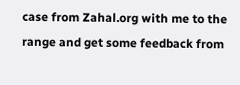case from Zahal.org with me to the range and get some feedback from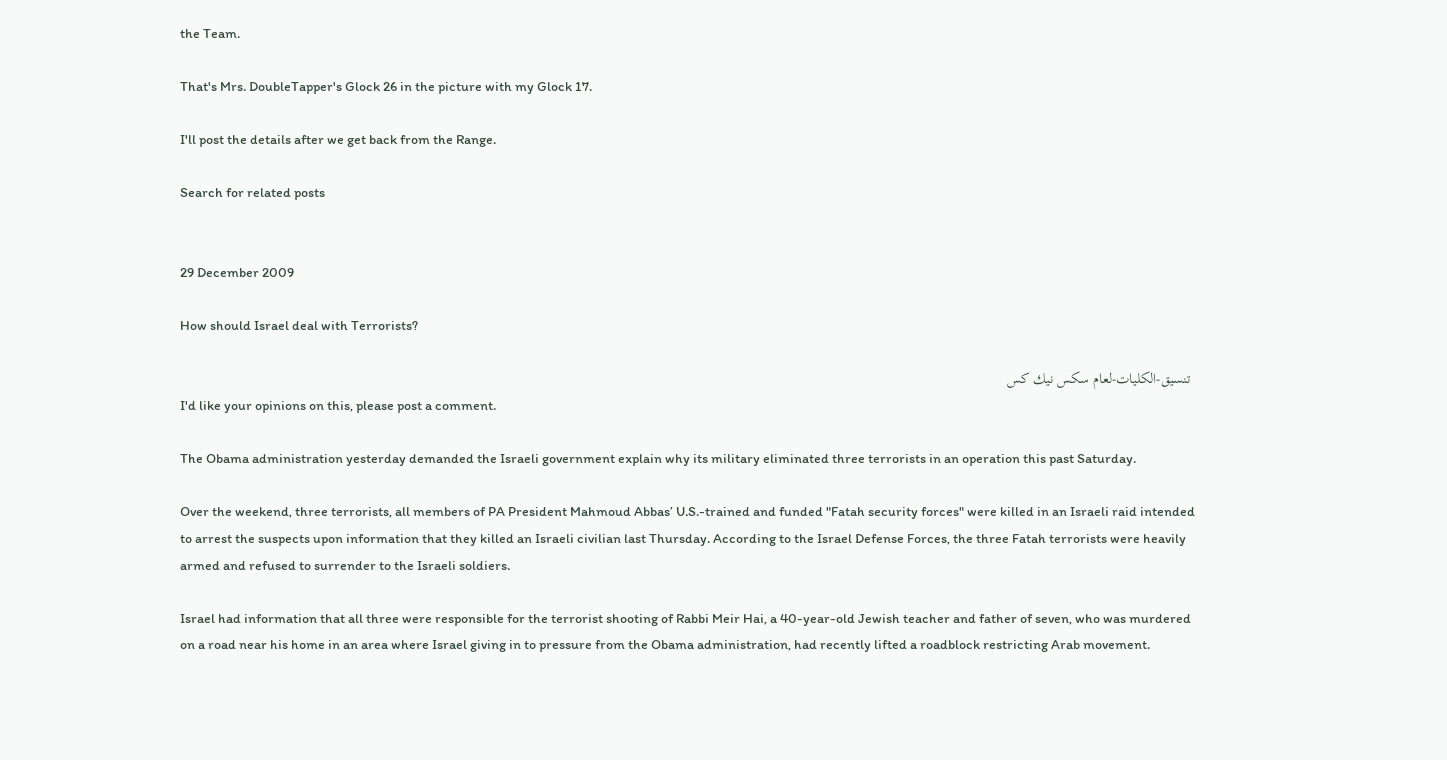the Team.

That's Mrs. DoubleTapper's Glock 26 in the picture with my Glock 17.

I'll post the details after we get back from the Range.

Search for related posts


29 December 2009

How should Israel deal with Terrorists?

 تنسيق-الكليات-لعام سكس نيك كس
I'd like your opinions on this, please post a comment.

The Obama administration yesterday demanded the Israeli government explain why its military eliminated three terrorists in an operation this past Saturday.

Over the weekend, three terrorists, all members of PA President Mahmoud Abbas’ U.S.-trained and funded "Fatah security forces" were killed in an Israeli raid intended to arrest the suspects upon information that they killed an Israeli civilian last Thursday. According to the Israel Defense Forces, the three Fatah terrorists were heavily armed and refused to surrender to the Israeli soldiers.

Israel had information that all three were responsible for the terrorist shooting of Rabbi Meir Hai, a 40-year-old Jewish teacher and father of seven, who was murdered on a road near his home in an area where Israel giving in to pressure from the Obama administration, had recently lifted a roadblock restricting Arab movement.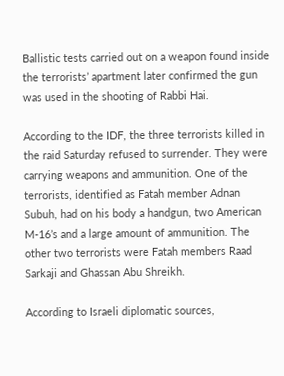Ballistic tests carried out on a weapon found inside the terrorists’ apartment later confirmed the gun was used in the shooting of Rabbi Hai.

According to the IDF, the three terrorists killed in the raid Saturday refused to surrender. They were carrying weapons and ammunition. One of the terrorists, identified as Fatah member Adnan Subuh, had on his body a handgun, two American M-16’s and a large amount of ammunition. The other two terrorists were Fatah members Raad Sarkaji and Ghassan Abu Shreikh.

According to Israeli diplomatic sources,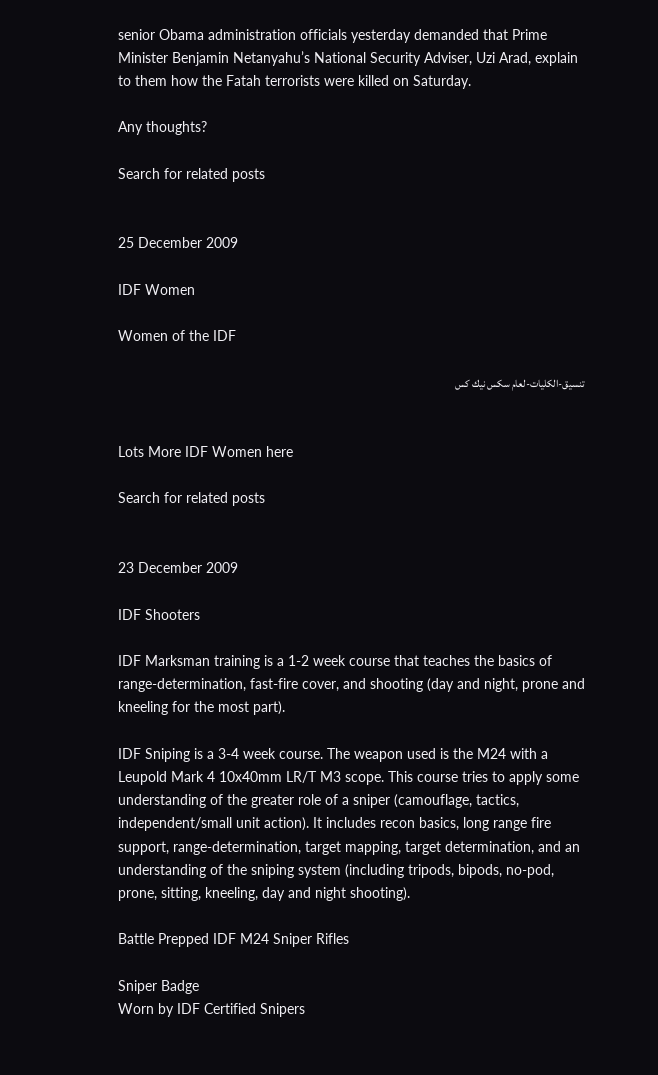senior Obama administration officials yesterday demanded that Prime Minister Benjamin Netanyahu’s National Security Adviser, Uzi Arad, explain to them how the Fatah terrorists were killed on Saturday.

Any thoughts?

Search for related posts


25 December 2009

IDF Women

Women of the IDF

تنسيق-الكليات-لعام سكس نيك كس


Lots More IDF Women here

Search for related posts


23 December 2009

IDF Shooters

IDF Marksman training is a 1-2 week course that teaches the basics of range-determination, fast-fire cover, and shooting (day and night, prone and kneeling for the most part).

IDF Sniping is a 3-4 week course. The weapon used is the M24 with a Leupold Mark 4 10x40mm LR/T M3 scope. This course tries to apply some understanding of the greater role of a sniper (camouflage, tactics, independent/small unit action). It includes recon basics, long range fire support, range-determination, target mapping, target determination, and an understanding of the sniping system (including tripods, bipods, no-pod, prone, sitting, kneeling, day and night shooting).

Battle Prepped IDF M24 Sniper Rifles

Sniper Badge
Worn by IDF Certified Snipers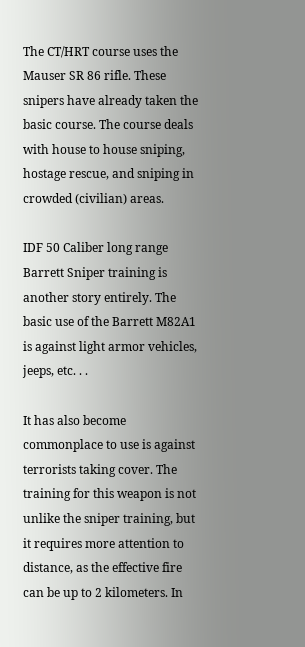The CT/HRT course uses the Mauser SR 86 rifle. These snipers have already taken the basic course. The course deals with house to house sniping, hostage rescue, and sniping in crowded (civilian) areas.

IDF 50 Caliber long range Barrett Sniper training is another story entirely. The basic use of the Barrett M82A1 is against light armor vehicles, jeeps, etc. . .

It has also become commonplace to use is against terrorists taking cover. The training for this weapon is not unlike the sniper training, but it requires more attention to distance, as the effective fire can be up to 2 kilometers. In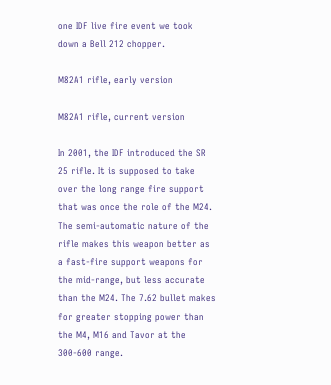one IDF live fire event we took down a Bell 212 chopper.

M82A1 rifle, early version

M82A1 rifle, current version

In 2001, the IDF introduced the SR 25 rifle. It is supposed to take over the long range fire support that was once the role of the M24. The semi-automatic nature of the rifle makes this weapon better as a fast-fire support weapons for the mid-range, but less accurate than the M24. The 7.62 bullet makes for greater stopping power than the M4, M16 and Tavor at the 300-600 range.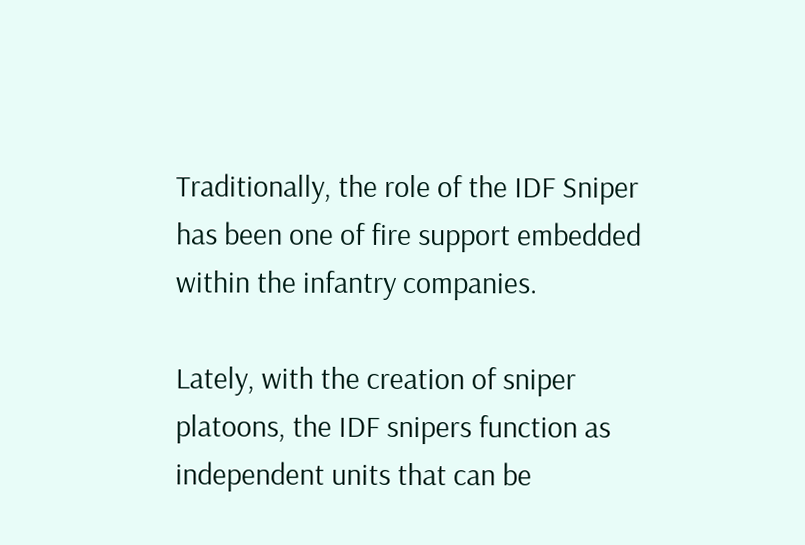Traditionally, the role of the IDF Sniper has been one of fire support embedded within the infantry companies.

Lately, with the creation of sniper platoons, the IDF snipers function as independent units that can be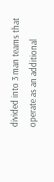divided into 3 man teams that operate as an additional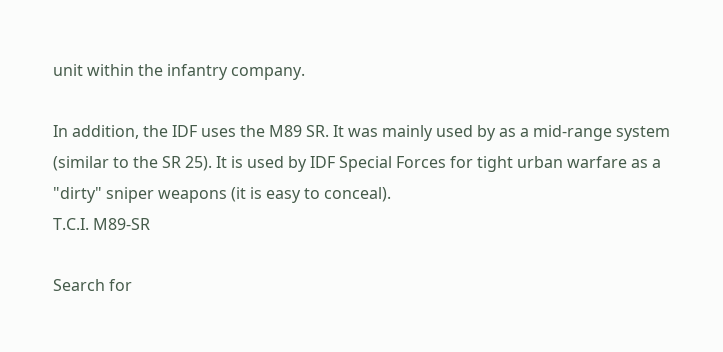unit within the infantry company.

In addition, the IDF uses the M89 SR. It was mainly used by as a mid-range system (similar to the SR 25). It is used by IDF Special Forces for tight urban warfare as a "dirty" sniper weapons (it is easy to conceal).
T.C.I. M89-SR

Search for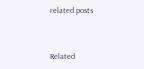related posts



Related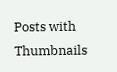Posts with Thumbnails